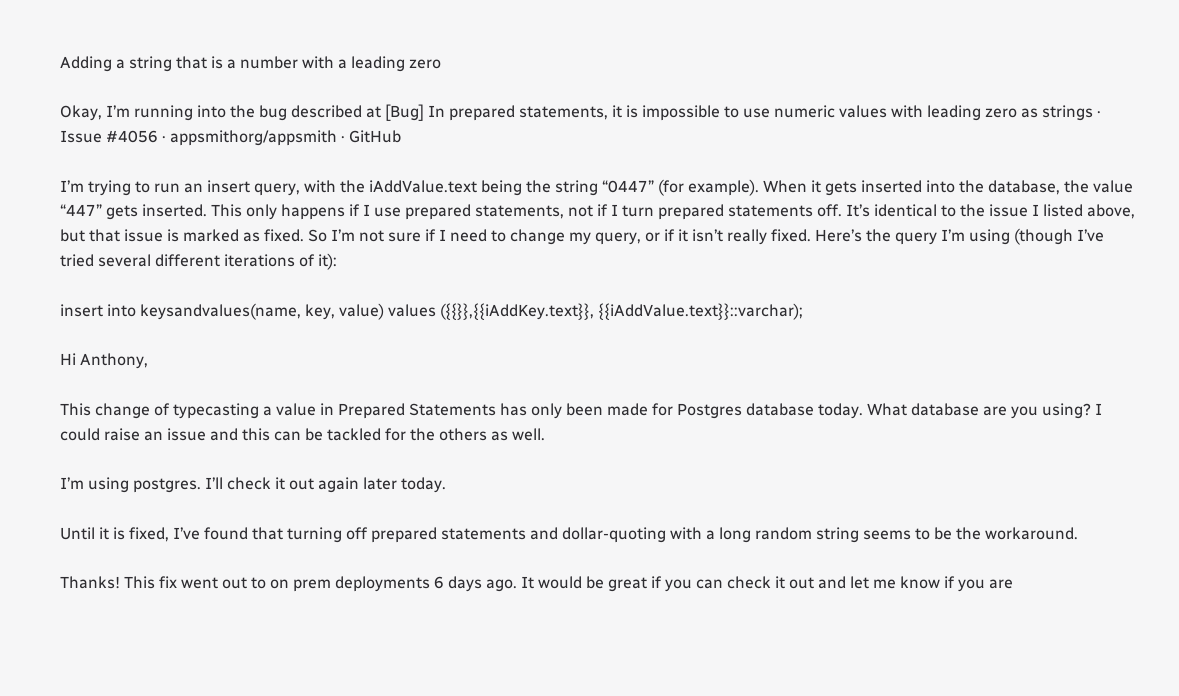Adding a string that is a number with a leading zero

Okay, I’m running into the bug described at [Bug] In prepared statements, it is impossible to use numeric values with leading zero as strings · Issue #4056 · appsmithorg/appsmith · GitHub

I’m trying to run an insert query, with the iAddValue.text being the string “0447” (for example). When it gets inserted into the database, the value “447” gets inserted. This only happens if I use prepared statements, not if I turn prepared statements off. It’s identical to the issue I listed above, but that issue is marked as fixed. So I’m not sure if I need to change my query, or if it isn’t really fixed. Here’s the query I’m using (though I’ve tried several different iterations of it):

insert into keysandvalues(name, key, value) values ({{}},{{iAddKey.text}}, {{iAddValue.text}}::varchar);

Hi Anthony,

This change of typecasting a value in Prepared Statements has only been made for Postgres database today. What database are you using? I could raise an issue and this can be tackled for the others as well.

I’m using postgres. I’ll check it out again later today.

Until it is fixed, I’ve found that turning off prepared statements and dollar-quoting with a long random string seems to be the workaround.

Thanks! This fix went out to on prem deployments 6 days ago. It would be great if you can check it out and let me know if you are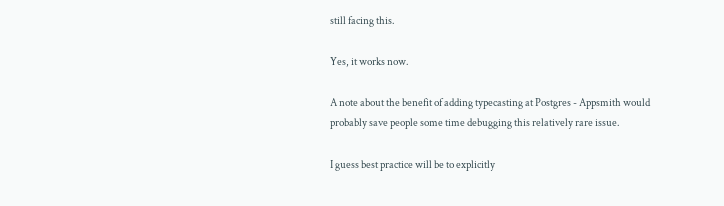still facing this.

Yes, it works now.

A note about the benefit of adding typecasting at Postgres - Appsmith would probably save people some time debugging this relatively rare issue.

I guess best practice will be to explicitly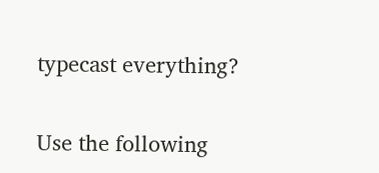typecast everything?

Use the following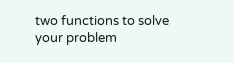two functions to solve your problem